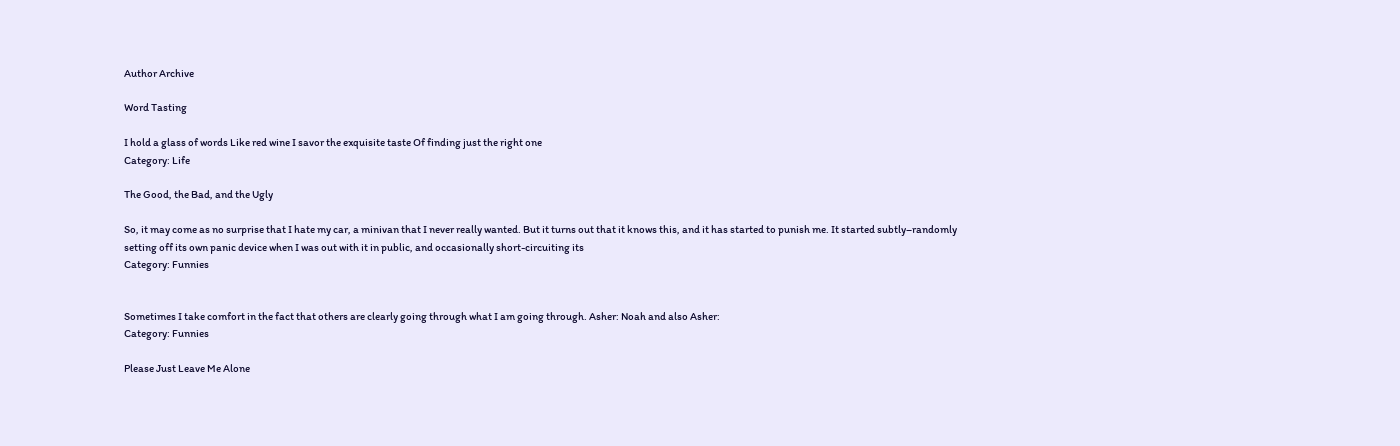Author Archive

Word Tasting

I hold a glass of words Like red wine I savor the exquisite taste Of finding just the right one
Category: Life

The Good, the Bad, and the Ugly

So, it may come as no surprise that I hate my car, a minivan that I never really wanted. But it turns out that it knows this, and it has started to punish me. It started subtly–randomly setting off its own panic device when I was out with it in public, and occasionally short-circuiting its
Category: Funnies


Sometimes I take comfort in the fact that others are clearly going through what I am going through. Asher: Noah and also Asher:
Category: Funnies

Please Just Leave Me Alone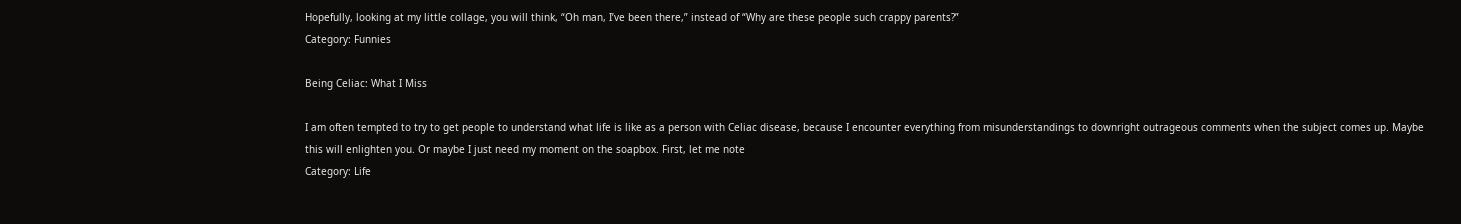Hopefully, looking at my little collage, you will think, “Oh man, I’ve been there,” instead of “Why are these people such crappy parents?”
Category: Funnies

Being Celiac: What I Miss

I am often tempted to try to get people to understand what life is like as a person with Celiac disease, because I encounter everything from misunderstandings to downright outrageous comments when the subject comes up. Maybe this will enlighten you. Or maybe I just need my moment on the soapbox. First, let me note
Category: Life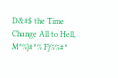D&#$ the Time Change All to Hell, M*%}#^% F}%%#^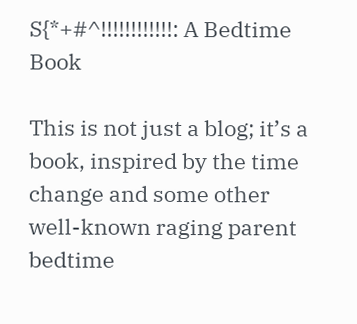S{*+#^!!!!!!!!!!!!: A Bedtime Book

This is not just a blog; it’s a book, inspired by the time change and some other well-known raging parent bedtime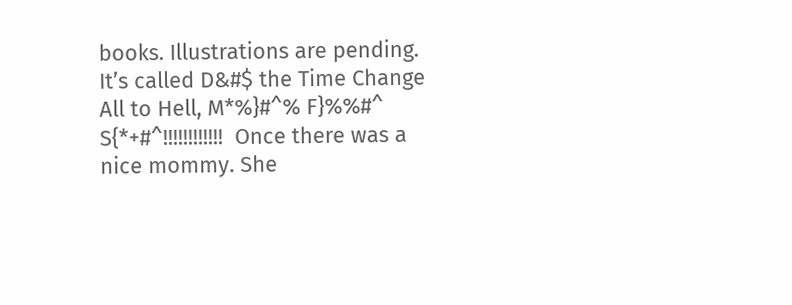books. Illustrations are pending. It’s called D&#$ the Time Change All to Hell, M*%}#^% F}%%#^ S{*+#^!!!!!!!!!!!!  Once there was a nice mommy. She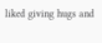liked giving hugs and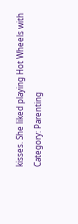kisses. She liked playing Hot Wheels with
Category: Parenting